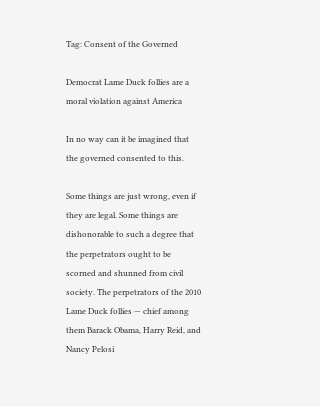Tag: Consent of the Governed

Democrat Lame Duck follies are a moral violation against America

In no way can it be imagined that the governed consented to this.

Some things are just wrong, even if they are legal. Some things are dishonorable to such a degree that the perpetrators ought to be scorned and shunned from civil society. The perpetrators of the 2010 Lame Duck follies — chief among them Barack Obama, Harry Reid, and Nancy Pelosi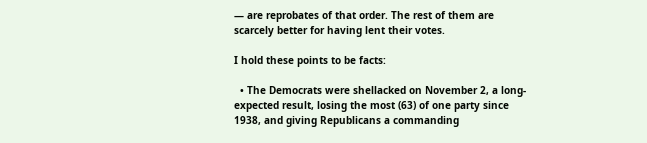— are reprobates of that order. The rest of them are scarcely better for having lent their votes.

I hold these points to be facts:

  • The Democrats were shellacked on November 2, a long-expected result, losing the most (63) of one party since 1938, and giving Republicans a commanding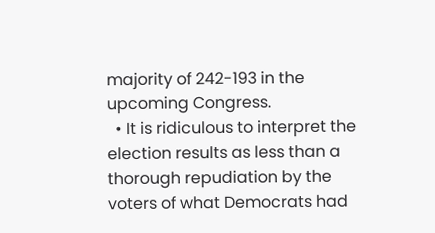majority of 242-193 in the upcoming Congress.
  • It is ridiculous to interpret the election results as less than a thorough repudiation by the voters of what Democrats had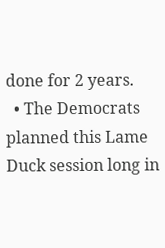done for 2 years.
  • The Democrats planned this Lame Duck session long in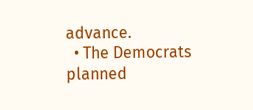advance.
  • The Democrats planned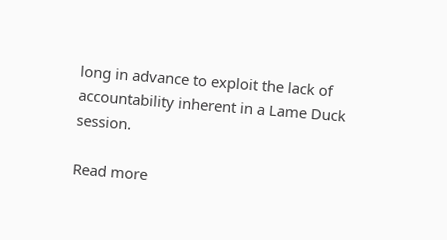long in advance to exploit the lack of accountability inherent in a Lame Duck session.

Read more